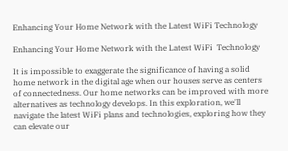Enhancing Your Home Network with the Latest WiFi Technology

Enhancing Your Home Network with the Latest WiFi  Technology

It is impossible to exaggerate the significance of having a solid home network in the digital age when our houses serve as centers of connectedness. Our home networks can be improved with more alternatives as technology develops. In this exploration, we'll navigate the latest WiFi plans and technologies, exploring how they can elevate our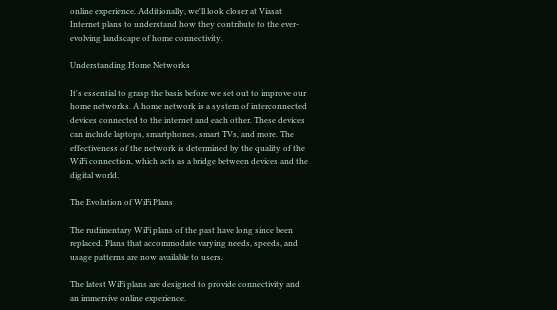online experience. Additionally, we'll look closer at Viasat Internet plans to understand how they contribute to the ever-evolving landscape of home connectivity.

Understanding Home Networks

It's essential to grasp the basis before we set out to improve our home networks. A home network is a system of interconnected devices connected to the internet and each other. These devices can include laptops, smartphones, smart TVs, and more. The effectiveness of the network is determined by the quality of the WiFi connection, which acts as a bridge between devices and the digital world.

The Evolution of WiFi Plans

The rudimentary WiFi plans of the past have long since been replaced. Plans that accommodate varying needs, speeds, and usage patterns are now available to users.

The latest WiFi plans are designed to provide connectivity and an immersive online experience.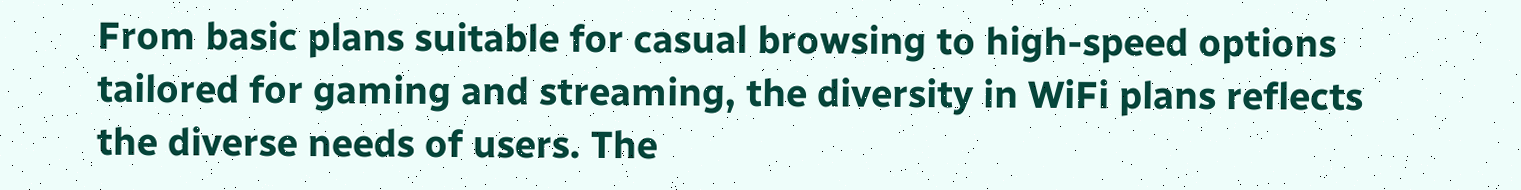From basic plans suitable for casual browsing to high-speed options tailored for gaming and streaming, the diversity in WiFi plans reflects the diverse needs of users. The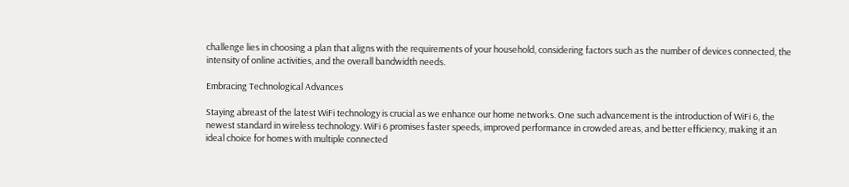challenge lies in choosing a plan that aligns with the requirements of your household, considering factors such as the number of devices connected, the intensity of online activities, and the overall bandwidth needs.

Embracing Technological Advances

Staying abreast of the latest WiFi technology is crucial as we enhance our home networks. One such advancement is the introduction of WiFi 6, the newest standard in wireless technology. WiFi 6 promises faster speeds, improved performance in crowded areas, and better efficiency, making it an ideal choice for homes with multiple connected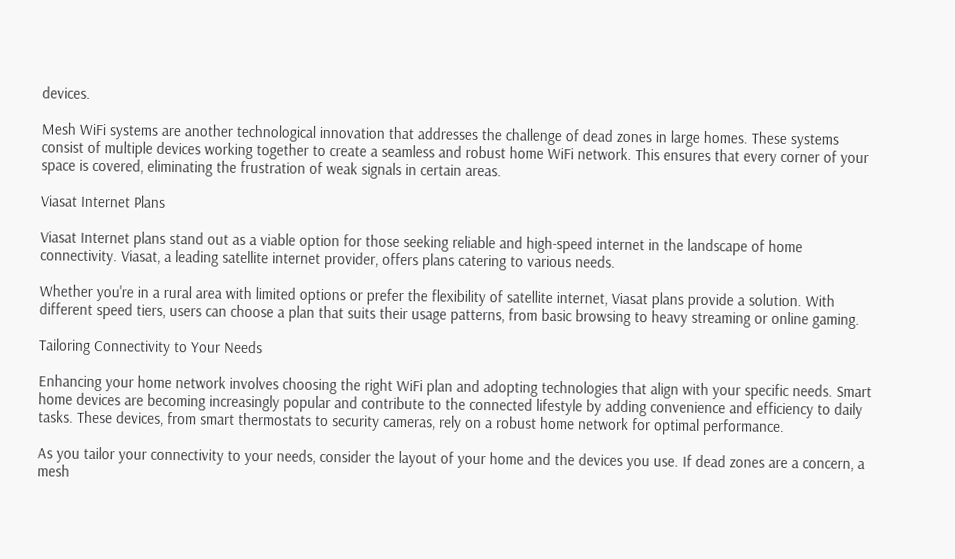devices.

Mesh WiFi systems are another technological innovation that addresses the challenge of dead zones in large homes. These systems consist of multiple devices working together to create a seamless and robust home WiFi network. This ensures that every corner of your space is covered, eliminating the frustration of weak signals in certain areas.

Viasat Internet Plans

Viasat Internet plans stand out as a viable option for those seeking reliable and high-speed internet in the landscape of home connectivity. Viasat, a leading satellite internet provider, offers plans catering to various needs.

Whether you're in a rural area with limited options or prefer the flexibility of satellite internet, Viasat plans provide a solution. With different speed tiers, users can choose a plan that suits their usage patterns, from basic browsing to heavy streaming or online gaming.

Tailoring Connectivity to Your Needs

Enhancing your home network involves choosing the right WiFi plan and adopting technologies that align with your specific needs. Smart home devices are becoming increasingly popular and contribute to the connected lifestyle by adding convenience and efficiency to daily tasks. These devices, from smart thermostats to security cameras, rely on a robust home network for optimal performance.

As you tailor your connectivity to your needs, consider the layout of your home and the devices you use. If dead zones are a concern, a mesh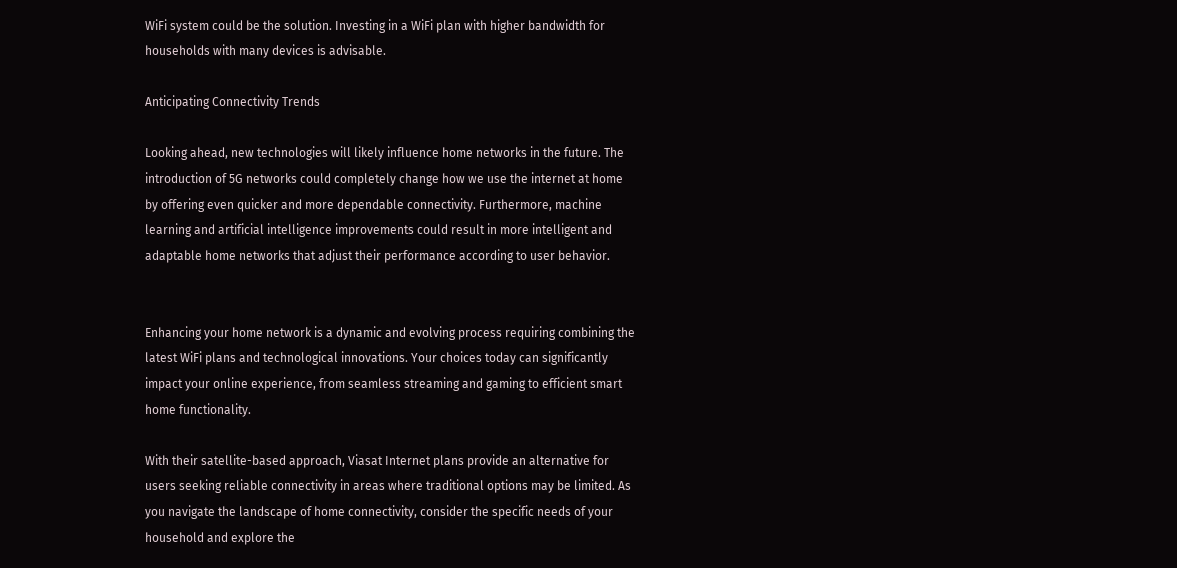WiFi system could be the solution. Investing in a WiFi plan with higher bandwidth for households with many devices is advisable.

Anticipating Connectivity Trends

Looking ahead, new technologies will likely influence home networks in the future. The introduction of 5G networks could completely change how we use the internet at home by offering even quicker and more dependable connectivity. Furthermore, machine learning and artificial intelligence improvements could result in more intelligent and adaptable home networks that adjust their performance according to user behavior.


Enhancing your home network is a dynamic and evolving process requiring combining the latest WiFi plans and technological innovations. Your choices today can significantly impact your online experience, from seamless streaming and gaming to efficient smart home functionality.

With their satellite-based approach, Viasat Internet plans provide an alternative for users seeking reliable connectivity in areas where traditional options may be limited. As you navigate the landscape of home connectivity, consider the specific needs of your household and explore the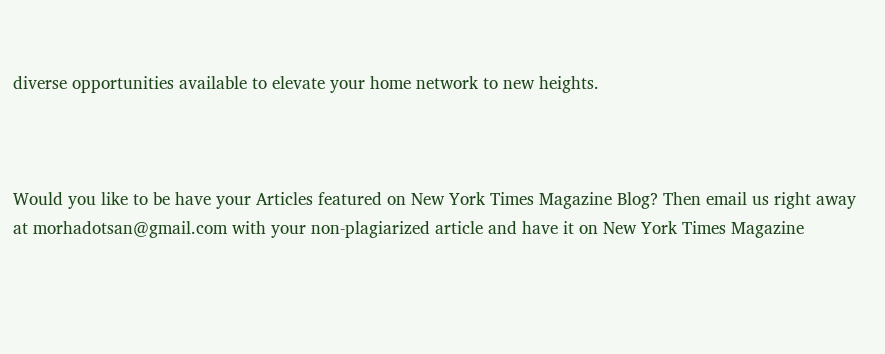diverse opportunities available to elevate your home network to new heights.



Would you like to be have your Articles featured on New York Times Magazine Blog? Then email us right away at morhadotsan@gmail.com with your non-plagiarized article and have it on New York Times Magazine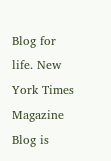Blog for life. New York Times Magazine Blog is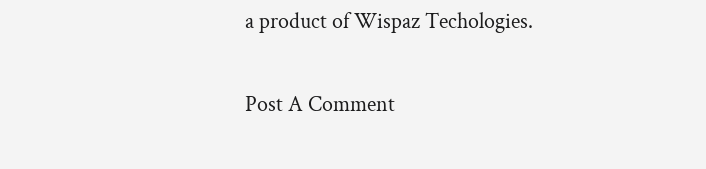a product of Wispaz Techologies.

Post A Comment